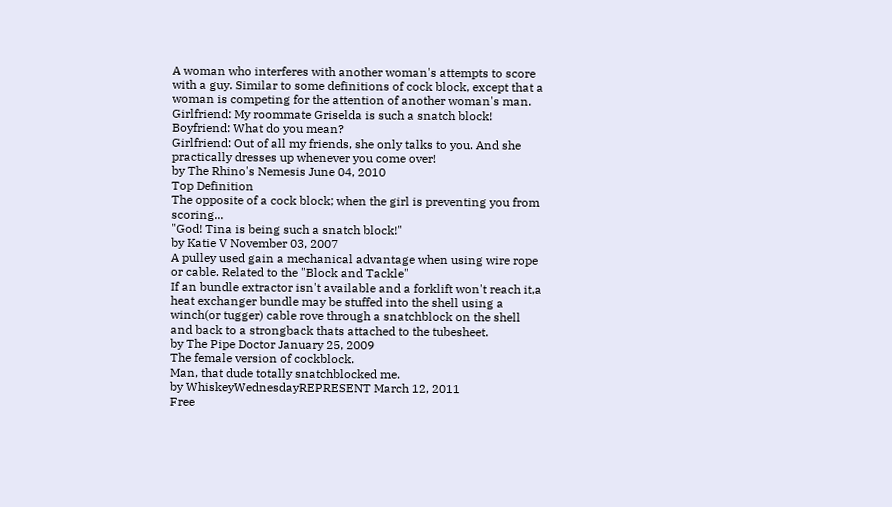A woman who interferes with another woman's attempts to score with a guy. Similar to some definitions of cock block, except that a woman is competing for the attention of another woman's man.
Girlfriend: My roommate Griselda is such a snatch block!
Boyfriend: What do you mean?
Girlfriend: Out of all my friends, she only talks to you. And she practically dresses up whenever you come over!
by The Rhino's Nemesis June 04, 2010
Top Definition
The opposite of a cock block; when the girl is preventing you from scoring...
"God! Tina is being such a snatch block!"
by Katie V November 03, 2007
A pulley used gain a mechanical advantage when using wire rope or cable. Related to the "Block and Tackle"
If an bundle extractor isn't available and a forklift won't reach it,a heat exchanger bundle may be stuffed into the shell using a winch(or tugger) cable rove through a snatchblock on the shell and back to a strongback thats attached to the tubesheet.
by The Pipe Doctor January 25, 2009
The female version of cockblock.
Man, that dude totally snatchblocked me.
by WhiskeyWednesdayREPRESENT March 12, 2011
Free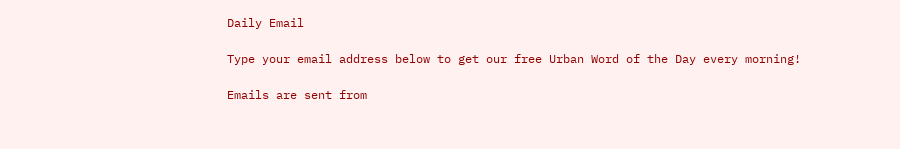Daily Email

Type your email address below to get our free Urban Word of the Day every morning!

Emails are sent from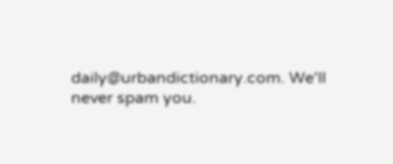daily@urbandictionary.com. We'll never spam you.